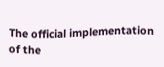The official implementation of the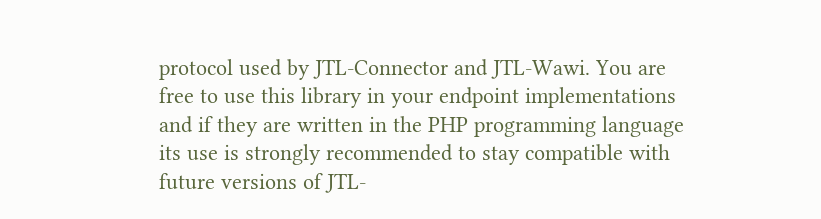protocol used by JTL-Connector and JTL-Wawi. You are free to use this library in your endpoint implementations and if they are written in the PHP programming language its use is strongly recommended to stay compatible with future versions of JTL-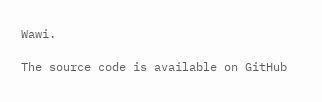Wawi.

The source code is available on GitHub